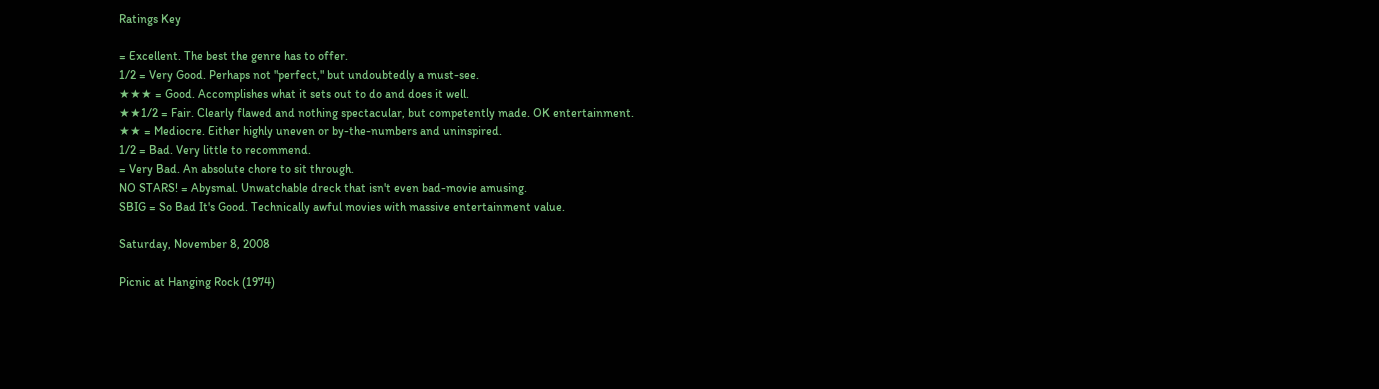Ratings Key

= Excellent. The best the genre has to offer.
1/2 = Very Good. Perhaps not "perfect," but undoubtedly a must-see.
★★★ = Good. Accomplishes what it sets out to do and does it well.
★★1/2 = Fair. Clearly flawed and nothing spectacular, but competently made. OK entertainment.
★★ = Mediocre. Either highly uneven or by-the-numbers and uninspired.
1/2 = Bad. Very little to recommend.
= Very Bad. An absolute chore to sit through.
NO STARS! = Abysmal. Unwatchable dreck that isn't even bad-movie amusing.
SBIG = So Bad It's Good. Technically awful movies with massive entertainment value.

Saturday, November 8, 2008

Picnic at Hanging Rock (1974)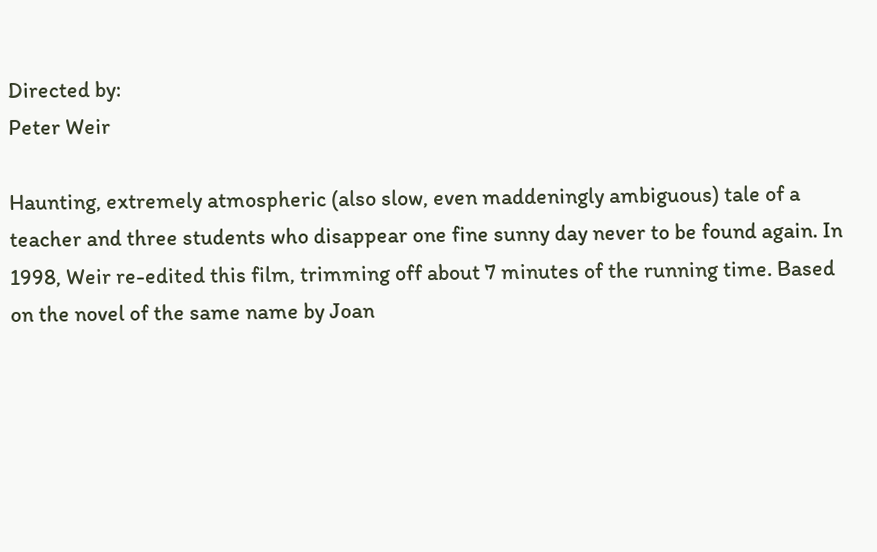Directed by:
Peter Weir

Haunting, extremely atmospheric (also slow, even maddeningly ambiguous) tale of a teacher and three students who disappear one fine sunny day never to be found again. In 1998, Weir re-edited this film, trimming off about 7 minutes of the running time. Based on the novel of the same name by Joan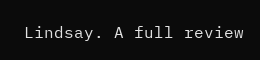Lindsay. A full review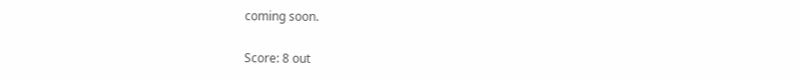coming soon.

Score: 8 out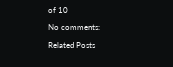of 10

No comments:

Related Posts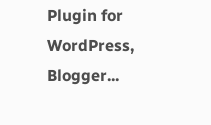Plugin for WordPress, Blogger...